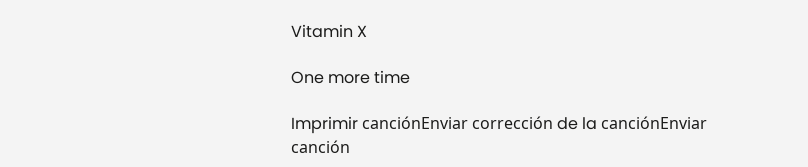Vitamin X

One more time

Imprimir canciónEnviar corrección de la canciónEnviar canción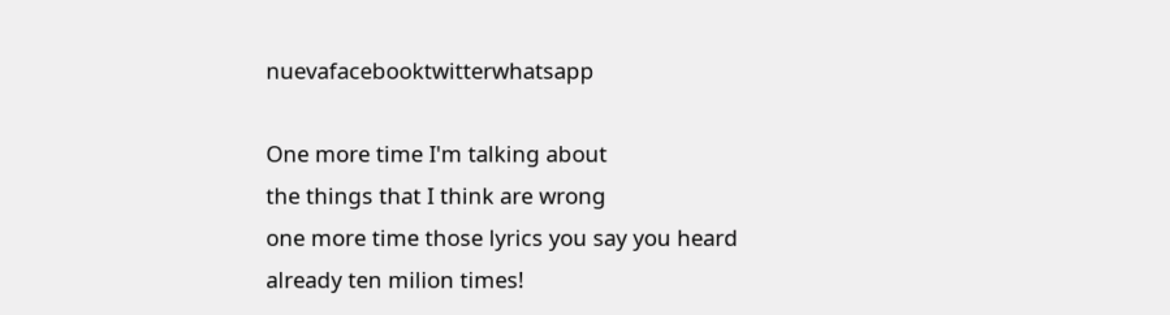nuevafacebooktwitterwhatsapp

One more time I'm talking about
the things that I think are wrong
one more time those lyrics you say you heard
already ten milion times!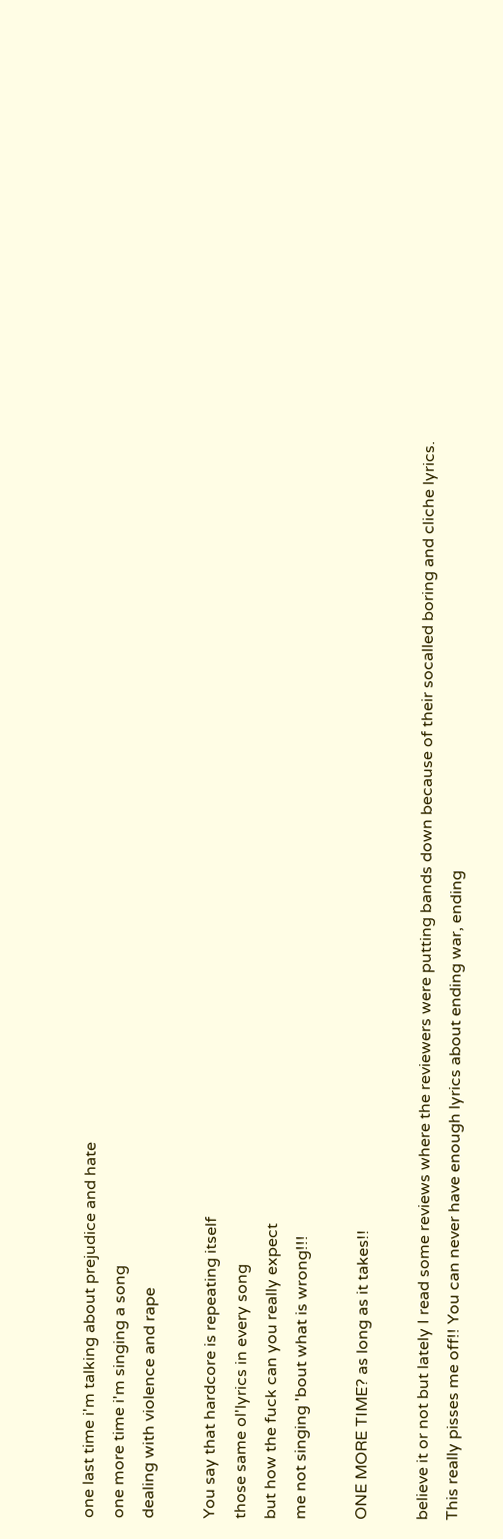one last time i'm talking about prejudice and hate
one more time i'm singing a song
dealing with violence and rape

You say that hardcore is repeating itself
those same ol'lyrics in every song
but how the fuck can you really expect
me not singing 'bout what is wrong!!!

ONE MORE TIME? as long as it takes!!

believe it or not but lately I read some reviews where the reviewers were putting bands down because of their socalled boring and cliche lyrics.
This really pisses me off!! You can never have enough lyrics about ending war, ending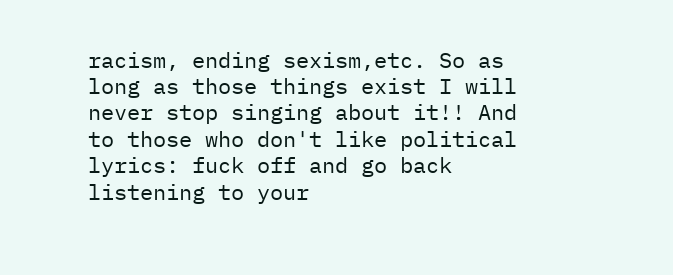racism, ending sexism,etc. So as long as those things exist I will never stop singing about it!! And to those who don't like political lyrics: fuck off and go back listening to your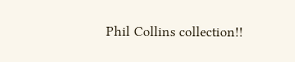Phil Collins collection!!